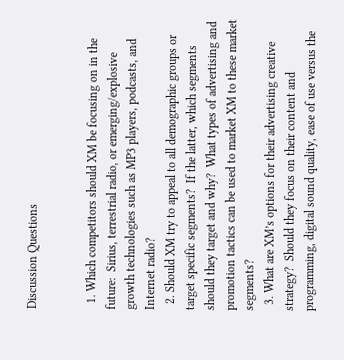Discussion Questions


  1. Which competitors should XM be focusing on in the future:  Sirius, terrestrial radio, or emerging/explosive growth technologies such as MP3 players, podcasts, and Internet radio?
  2. Should XM try to appeal to all demographic groups or target specific segments?  If the latter, which segments should they target and why?  What types of advertising and promotion tactics can be used to market XM to these market segments?
  3. What are XM’s options for their advertising creative strategy?  Should they focus on their content and programming, digital sound quality, ease of use versus the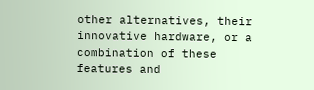other alternatives, their innovative hardware, or a combination of these features and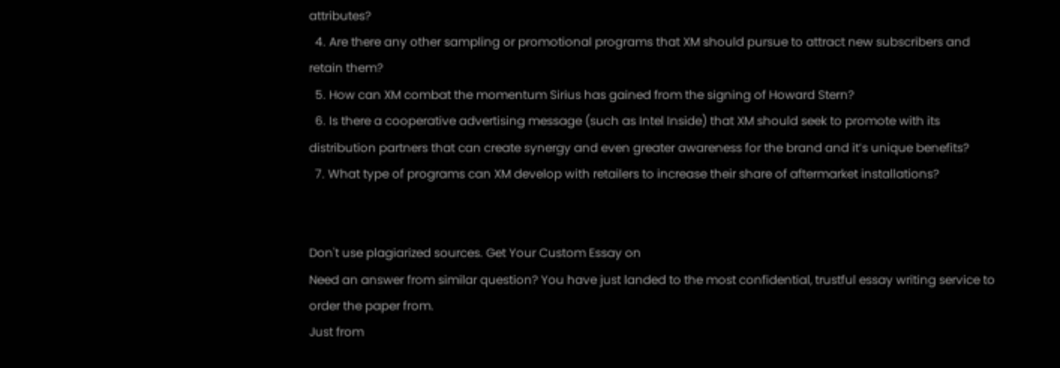attributes?
  4. Are there any other sampling or promotional programs that XM should pursue to attract new subscribers and retain them?
  5. How can XM combat the momentum Sirius has gained from the signing of Howard Stern?
  6. Is there a cooperative advertising message (such as Intel Inside) that XM should seek to promote with its distribution partners that can create synergy and even greater awareness for the brand and it’s unique benefits?
  7. What type of programs can XM develop with retailers to increase their share of aftermarket installations?


Don't use plagiarized sources. Get Your Custom Essay on
Need an answer from similar question? You have just landed to the most confidential, trustful essay writing service to order the paper from.
Just from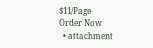$11/Page
Order Now
  • attachment